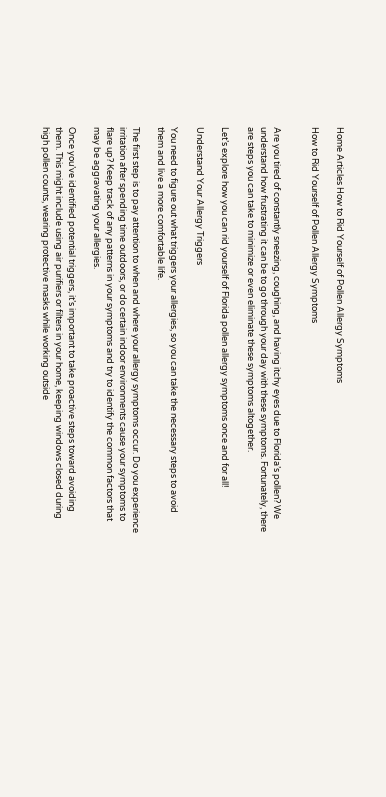Home Articles How to Rid Yourself of Pollen Allergy Symptoms

How to Rid Yourself of Pollen Allergy Symptoms


Are you tired of constantly sneezing, coughing, and having itchy eyes due to Florida’s pollen? We understand how frustrating it can be to go through your day with these symptoms. Fortunately, there are steps you can take to minimize or even eliminate these symptoms altogether.

Let’s explore how you can rid yourself of Florida pollen allergy symptoms once and for all!

Understand Your Allergy Triggers

You need to figure out what triggers your allergies, so you can take the necessary steps to avoid them and live a more comfortable life.

The first step is to pay attention to when and where your allergy symptoms occur. Do you experience irritation after spending time outdoors, or do certain indoor environments cause your symptoms to flare up? Keep track of any patterns in your symptoms and try to identify the common factors that may be aggravating your allergies.

Once you’ve identified potential triggers, it’s important to take proactive steps toward avoiding them. This might include using air purifiers or filters in your home, keeping windows closed during high pollen counts, wearing protective masks while working outside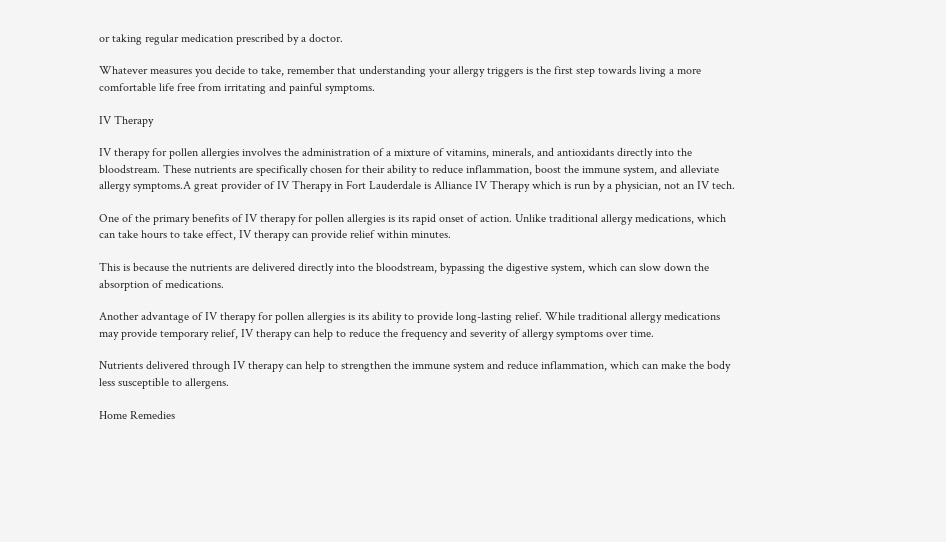or taking regular medication prescribed by a doctor.

Whatever measures you decide to take, remember that understanding your allergy triggers is the first step towards living a more comfortable life free from irritating and painful symptoms.

IV Therapy

IV therapy for pollen allergies involves the administration of a mixture of vitamins, minerals, and antioxidants directly into the bloodstream. These nutrients are specifically chosen for their ability to reduce inflammation, boost the immune system, and alleviate allergy symptoms.A great provider of IV Therapy in Fort Lauderdale is Alliance IV Therapy which is run by a physician, not an IV tech.

One of the primary benefits of IV therapy for pollen allergies is its rapid onset of action. Unlike traditional allergy medications, which can take hours to take effect, IV therapy can provide relief within minutes.

This is because the nutrients are delivered directly into the bloodstream, bypassing the digestive system, which can slow down the absorption of medications.

Another advantage of IV therapy for pollen allergies is its ability to provide long-lasting relief. While traditional allergy medications may provide temporary relief, IV therapy can help to reduce the frequency and severity of allergy symptoms over time.

Nutrients delivered through IV therapy can help to strengthen the immune system and reduce inflammation, which can make the body less susceptible to allergens.

Home Remedies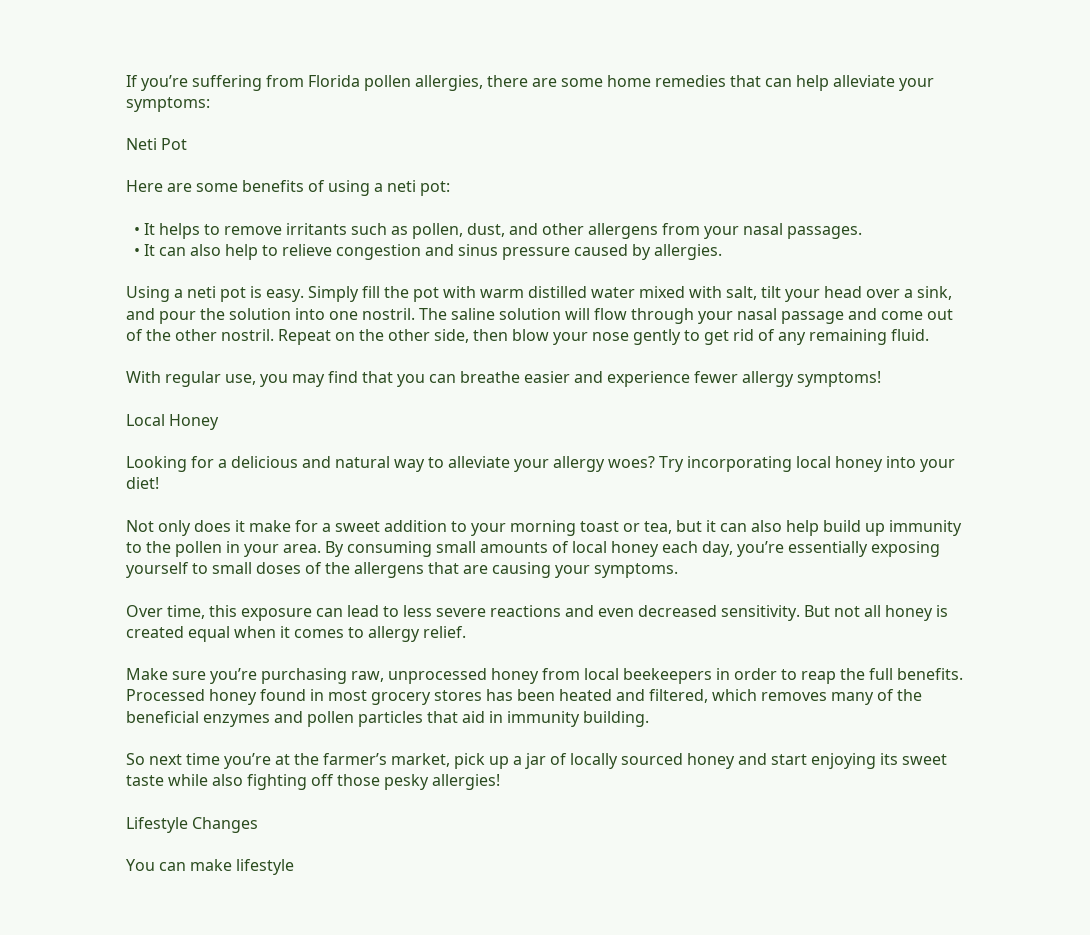If you’re suffering from Florida pollen allergies, there are some home remedies that can help alleviate your symptoms:

Neti Pot

Here are some benefits of using a neti pot:

  • It helps to remove irritants such as pollen, dust, and other allergens from your nasal passages.
  • It can also help to relieve congestion and sinus pressure caused by allergies.

Using a neti pot is easy. Simply fill the pot with warm distilled water mixed with salt, tilt your head over a sink, and pour the solution into one nostril. The saline solution will flow through your nasal passage and come out of the other nostril. Repeat on the other side, then blow your nose gently to get rid of any remaining fluid.

With regular use, you may find that you can breathe easier and experience fewer allergy symptoms!

Local Honey

Looking for a delicious and natural way to alleviate your allergy woes? Try incorporating local honey into your diet!

Not only does it make for a sweet addition to your morning toast or tea, but it can also help build up immunity to the pollen in your area. By consuming small amounts of local honey each day, you’re essentially exposing yourself to small doses of the allergens that are causing your symptoms.

Over time, this exposure can lead to less severe reactions and even decreased sensitivity. But not all honey is created equal when it comes to allergy relief.

Make sure you’re purchasing raw, unprocessed honey from local beekeepers in order to reap the full benefits. Processed honey found in most grocery stores has been heated and filtered, which removes many of the beneficial enzymes and pollen particles that aid in immunity building.

So next time you’re at the farmer’s market, pick up a jar of locally sourced honey and start enjoying its sweet taste while also fighting off those pesky allergies!

Lifestyle Changes

You can make lifestyle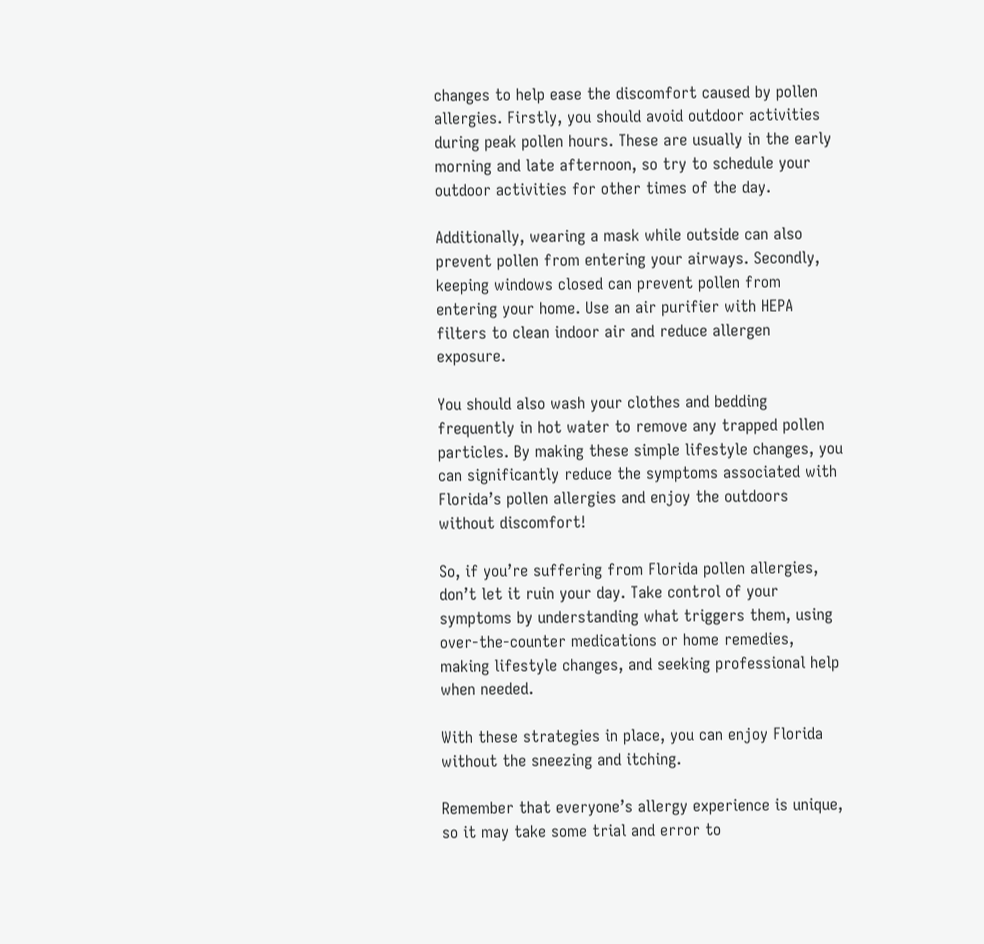changes to help ease the discomfort caused by pollen allergies. Firstly, you should avoid outdoor activities during peak pollen hours. These are usually in the early morning and late afternoon, so try to schedule your outdoor activities for other times of the day.

Additionally, wearing a mask while outside can also prevent pollen from entering your airways. Secondly, keeping windows closed can prevent pollen from entering your home. Use an air purifier with HEPA filters to clean indoor air and reduce allergen exposure.

You should also wash your clothes and bedding frequently in hot water to remove any trapped pollen particles. By making these simple lifestyle changes, you can significantly reduce the symptoms associated with Florida’s pollen allergies and enjoy the outdoors without discomfort!

So, if you’re suffering from Florida pollen allergies, don’t let it ruin your day. Take control of your symptoms by understanding what triggers them, using over-the-counter medications or home remedies, making lifestyle changes, and seeking professional help when needed.

With these strategies in place, you can enjoy Florida without the sneezing and itching.

Remember that everyone’s allergy experience is unique, so it may take some trial and error to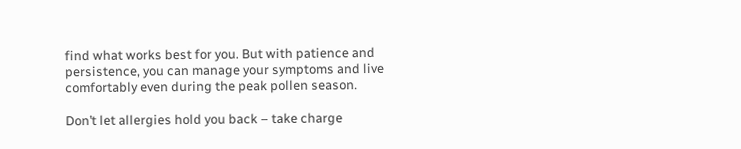find what works best for you. But with patience and persistence, you can manage your symptoms and live comfortably even during the peak pollen season.

Don’t let allergies hold you back – take charge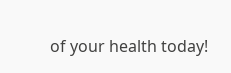of your health today!